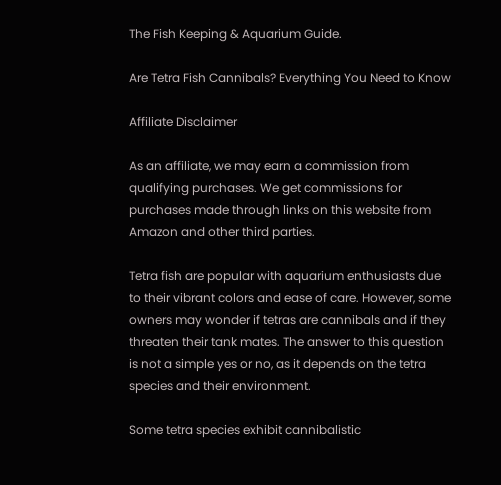The Fish Keeping & Aquarium Guide.

Are Tetra Fish Cannibals? Everything You Need to Know

Affiliate Disclaimer

As an affiliate, we may earn a commission from qualifying purchases. We get commissions for purchases made through links on this website from Amazon and other third parties.

Tetra fish are popular with aquarium enthusiasts due to their vibrant colors and ease of care. However, some owners may wonder if tetras are cannibals and if they threaten their tank mates. The answer to this question is not a simple yes or no, as it depends on the tetra species and their environment.

Some tetra species exhibit cannibalistic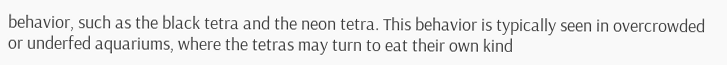behavior, such as the black tetra and the neon tetra. This behavior is typically seen in overcrowded or underfed aquariums, where the tetras may turn to eat their own kind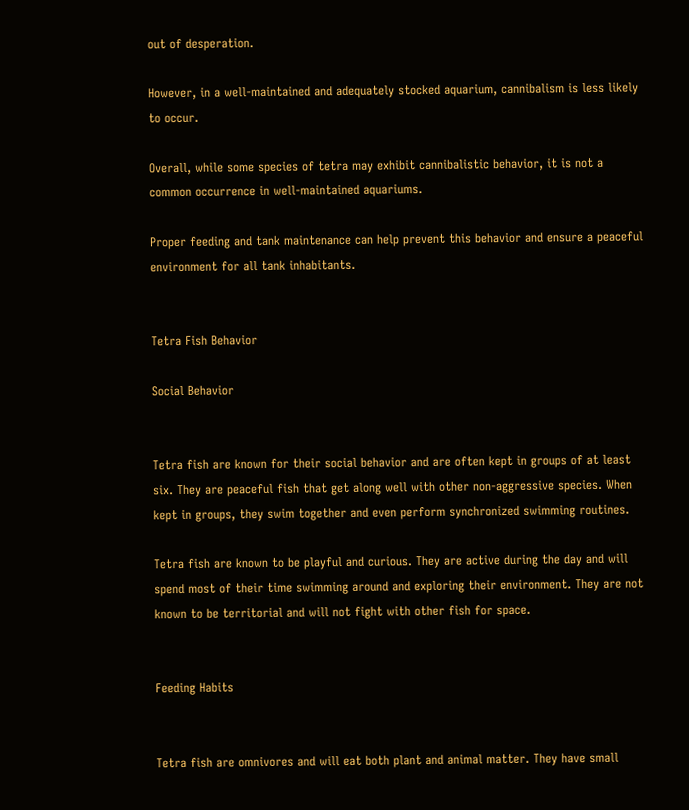out of desperation.

However, in a well-maintained and adequately stocked aquarium, cannibalism is less likely to occur.

Overall, while some species of tetra may exhibit cannibalistic behavior, it is not a common occurrence in well-maintained aquariums.

Proper feeding and tank maintenance can help prevent this behavior and ensure a peaceful environment for all tank inhabitants.


Tetra Fish Behavior

Social Behavior


Tetra fish are known for their social behavior and are often kept in groups of at least six. They are peaceful fish that get along well with other non-aggressive species. When kept in groups, they swim together and even perform synchronized swimming routines.

Tetra fish are known to be playful and curious. They are active during the day and will spend most of their time swimming around and exploring their environment. They are not known to be territorial and will not fight with other fish for space.


Feeding Habits


Tetra fish are omnivores and will eat both plant and animal matter. They have small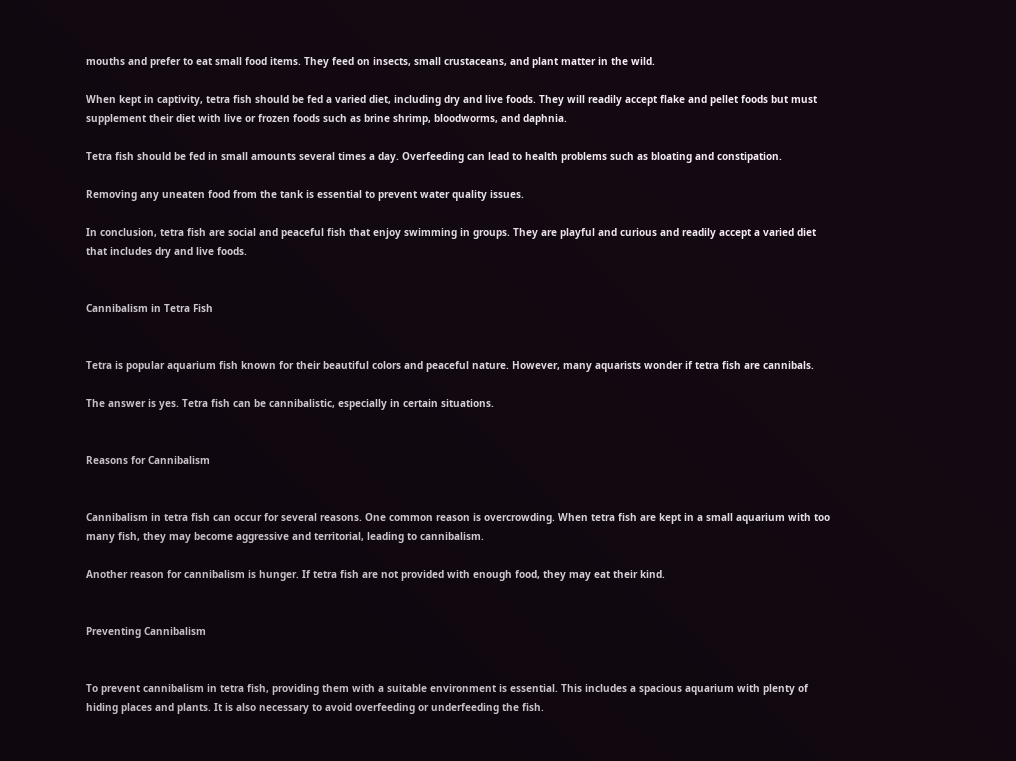mouths and prefer to eat small food items. They feed on insects, small crustaceans, and plant matter in the wild.

When kept in captivity, tetra fish should be fed a varied diet, including dry and live foods. They will readily accept flake and pellet foods but must supplement their diet with live or frozen foods such as brine shrimp, bloodworms, and daphnia.

Tetra fish should be fed in small amounts several times a day. Overfeeding can lead to health problems such as bloating and constipation.

Removing any uneaten food from the tank is essential to prevent water quality issues.

In conclusion, tetra fish are social and peaceful fish that enjoy swimming in groups. They are playful and curious and readily accept a varied diet that includes dry and live foods.


Cannibalism in Tetra Fish


Tetra is popular aquarium fish known for their beautiful colors and peaceful nature. However, many aquarists wonder if tetra fish are cannibals.

The answer is yes. Tetra fish can be cannibalistic, especially in certain situations.


Reasons for Cannibalism


Cannibalism in tetra fish can occur for several reasons. One common reason is overcrowding. When tetra fish are kept in a small aquarium with too many fish, they may become aggressive and territorial, leading to cannibalism.

Another reason for cannibalism is hunger. If tetra fish are not provided with enough food, they may eat their kind.


Preventing Cannibalism


To prevent cannibalism in tetra fish, providing them with a suitable environment is essential. This includes a spacious aquarium with plenty of hiding places and plants. It is also necessary to avoid overfeeding or underfeeding the fish.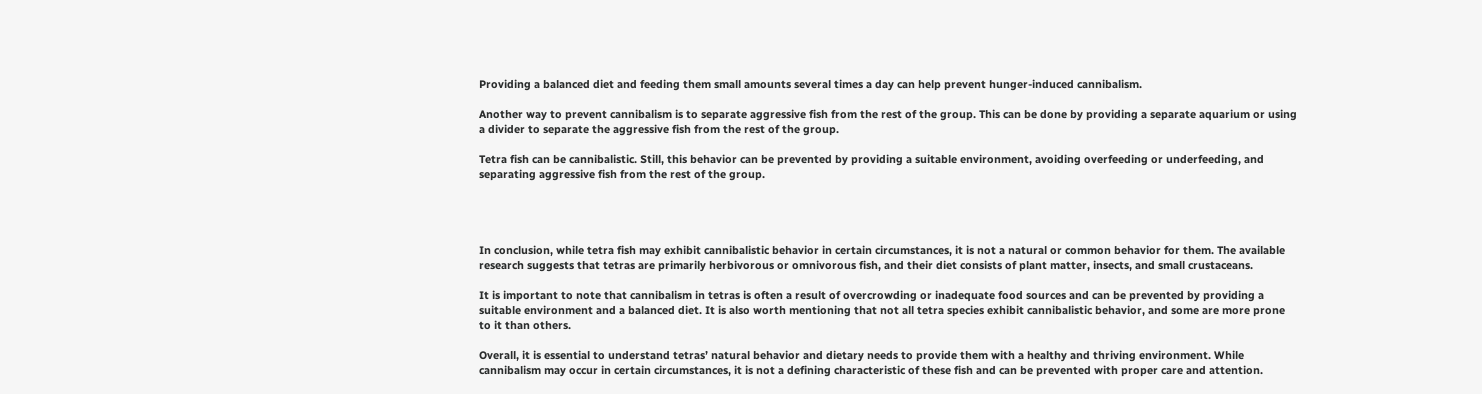Providing a balanced diet and feeding them small amounts several times a day can help prevent hunger-induced cannibalism.

Another way to prevent cannibalism is to separate aggressive fish from the rest of the group. This can be done by providing a separate aquarium or using a divider to separate the aggressive fish from the rest of the group.

Tetra fish can be cannibalistic. Still, this behavior can be prevented by providing a suitable environment, avoiding overfeeding or underfeeding, and separating aggressive fish from the rest of the group.




In conclusion, while tetra fish may exhibit cannibalistic behavior in certain circumstances, it is not a natural or common behavior for them. The available research suggests that tetras are primarily herbivorous or omnivorous fish, and their diet consists of plant matter, insects, and small crustaceans.

It is important to note that cannibalism in tetras is often a result of overcrowding or inadequate food sources and can be prevented by providing a suitable environment and a balanced diet. It is also worth mentioning that not all tetra species exhibit cannibalistic behavior, and some are more prone to it than others.

Overall, it is essential to understand tetras’ natural behavior and dietary needs to provide them with a healthy and thriving environment. While cannibalism may occur in certain circumstances, it is not a defining characteristic of these fish and can be prevented with proper care and attention.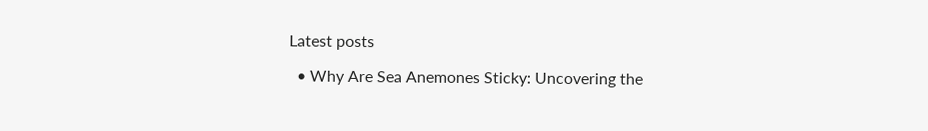Latest posts

  • Why Are Sea Anemones Sticky: Uncovering the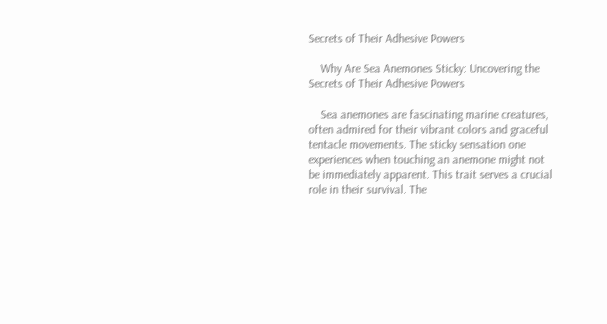Secrets of Their Adhesive Powers

    Why Are Sea Anemones Sticky: Uncovering the Secrets of Their Adhesive Powers

    Sea anemones are fascinating marine creatures, often admired for their vibrant colors and graceful tentacle movements. The sticky sensation one experiences when touching an anemone might not be immediately apparent. This trait serves a crucial role in their survival. The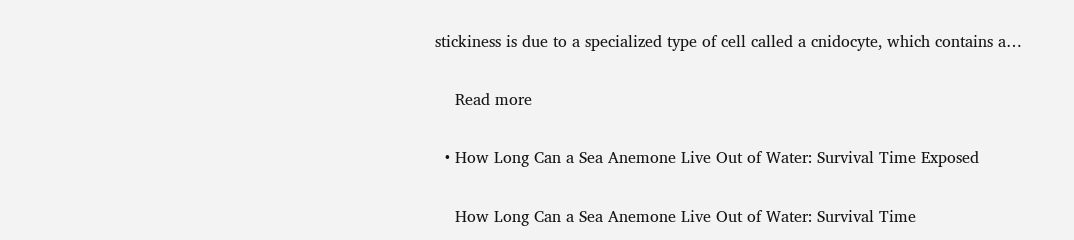stickiness is due to a specialized type of cell called a cnidocyte, which contains a…

    Read more

  • How Long Can a Sea Anemone Live Out of Water: Survival Time Exposed

    How Long Can a Sea Anemone Live Out of Water: Survival Time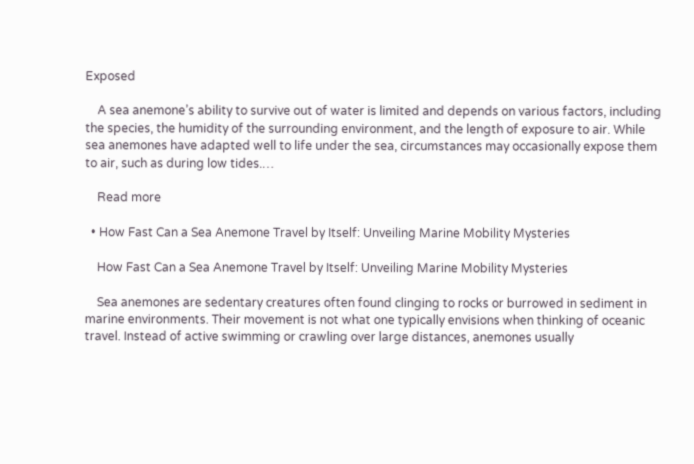Exposed

    A sea anemone’s ability to survive out of water is limited and depends on various factors, including the species, the humidity of the surrounding environment, and the length of exposure to air. While sea anemones have adapted well to life under the sea, circumstances may occasionally expose them to air, such as during low tides.…

    Read more

  • How Fast Can a Sea Anemone Travel by Itself: Unveiling Marine Mobility Mysteries

    How Fast Can a Sea Anemone Travel by Itself: Unveiling Marine Mobility Mysteries

    Sea anemones are sedentary creatures often found clinging to rocks or burrowed in sediment in marine environments. Their movement is not what one typically envisions when thinking of oceanic travel. Instead of active swimming or crawling over large distances, anemones usually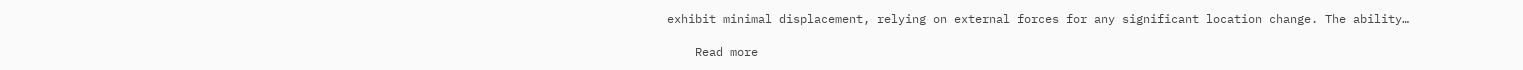exhibit minimal displacement, relying on external forces for any significant location change. The ability…

    Read more